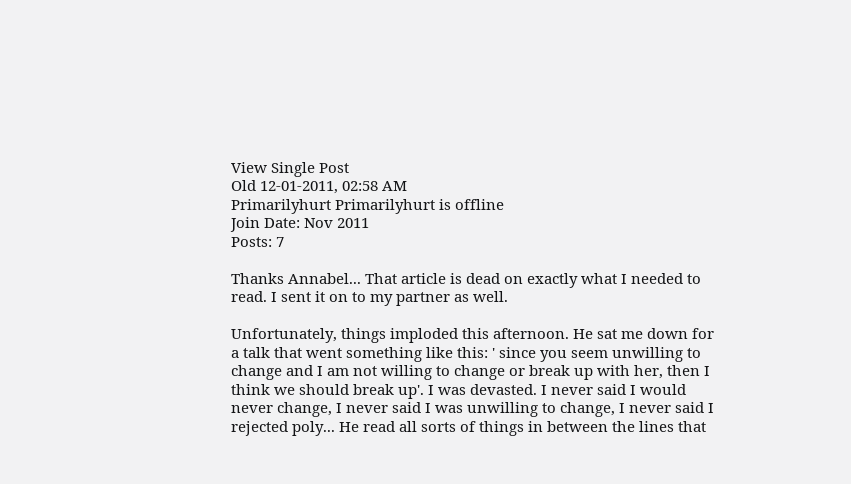View Single Post
Old 12-01-2011, 02:58 AM
Primarilyhurt Primarilyhurt is offline
Join Date: Nov 2011
Posts: 7

Thanks Annabel... That article is dead on exactly what I needed to read. I sent it on to my partner as well.

Unfortunately, things imploded this afternoon. He sat me down for a talk that went something like this: ' since you seem unwilling to change and I am not willing to change or break up with her, then I think we should break up'. I was devasted. I never said I would never change, I never said I was unwilling to change, I never said I rejected poly... He read all sorts of things in between the lines that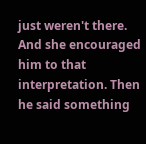just weren't there. And she encouraged him to that interpretation. Then he said something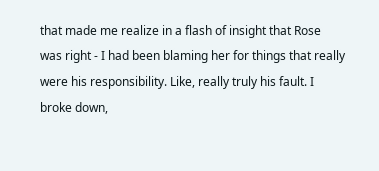that made me realize in a flash of insight that Rose was right - I had been blaming her for things that really were his responsibility. Like, really truly his fault. I broke down,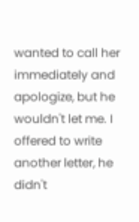wanted to call her immediately and apologize, but he wouldn't let me. I offered to write another letter, he didn't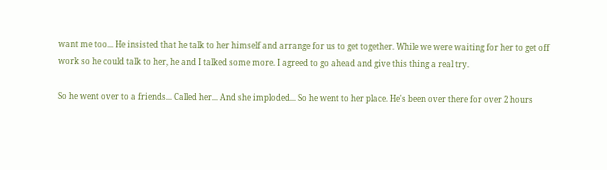want me too... He insisted that he talk to her himself and arrange for us to get together. While we were waiting for her to get off work so he could talk to her, he and I talked some more. I agreed to go ahead and give this thing a real try.

So he went over to a friends... Called her... And she imploded... So he went to her place. He's been over there for over 2 hours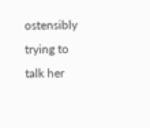ostensibly trying to talk her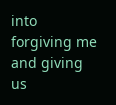into forgiving me and giving us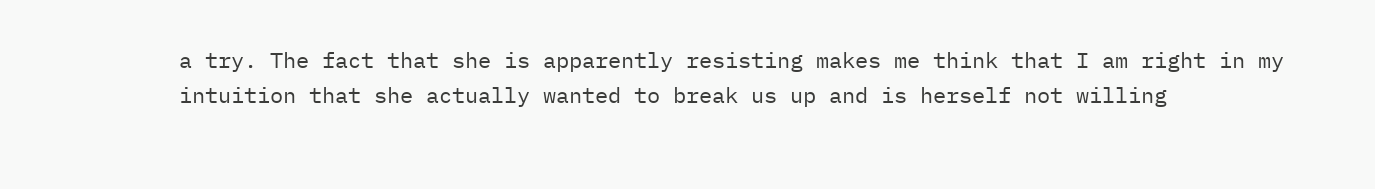a try. The fact that she is apparently resisting makes me think that I am right in my intuition that she actually wanted to break us up and is herself not willing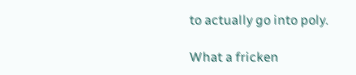to actually go into poly.

What a fricken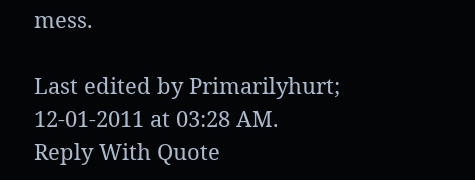mess.

Last edited by Primarilyhurt; 12-01-2011 at 03:28 AM.
Reply With Quote